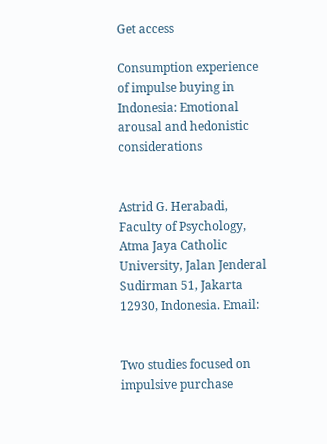Get access

Consumption experience of impulse buying in Indonesia: Emotional arousal and hedonistic considerations


Astrid G. Herabadi, Faculty of Psychology, Atma Jaya Catholic University, Jalan Jenderal Sudirman 51, Jakarta 12930, Indonesia. Email:


Two studies focused on impulsive purchase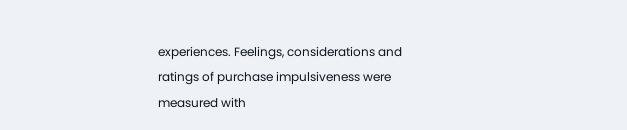experiences. Feelings, considerations and ratings of purchase impulsiveness were measured with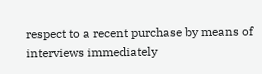respect to a recent purchase by means of interviews immediately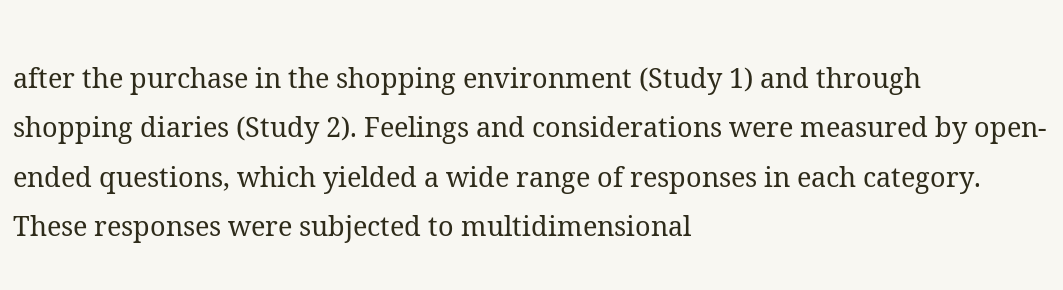after the purchase in the shopping environment (Study 1) and through shopping diaries (Study 2). Feelings and considerations were measured by open-ended questions, which yielded a wide range of responses in each category. These responses were subjected to multidimensional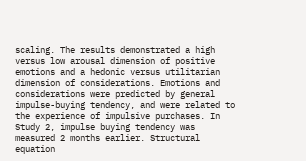scaling. The results demonstrated a high versus low arousal dimension of positive emotions and a hedonic versus utilitarian dimension of considerations. Emotions and considerations were predicted by general impulse-buying tendency, and were related to the experience of impulsive purchases. In Study 2, impulse buying tendency was measured 2 months earlier. Structural equation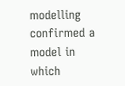modelling confirmed a model in which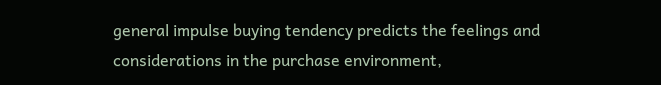general impulse buying tendency predicts the feelings and considerations in the purchase environment,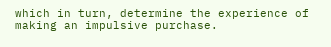which in turn, determine the experience of making an impulsive purchase.